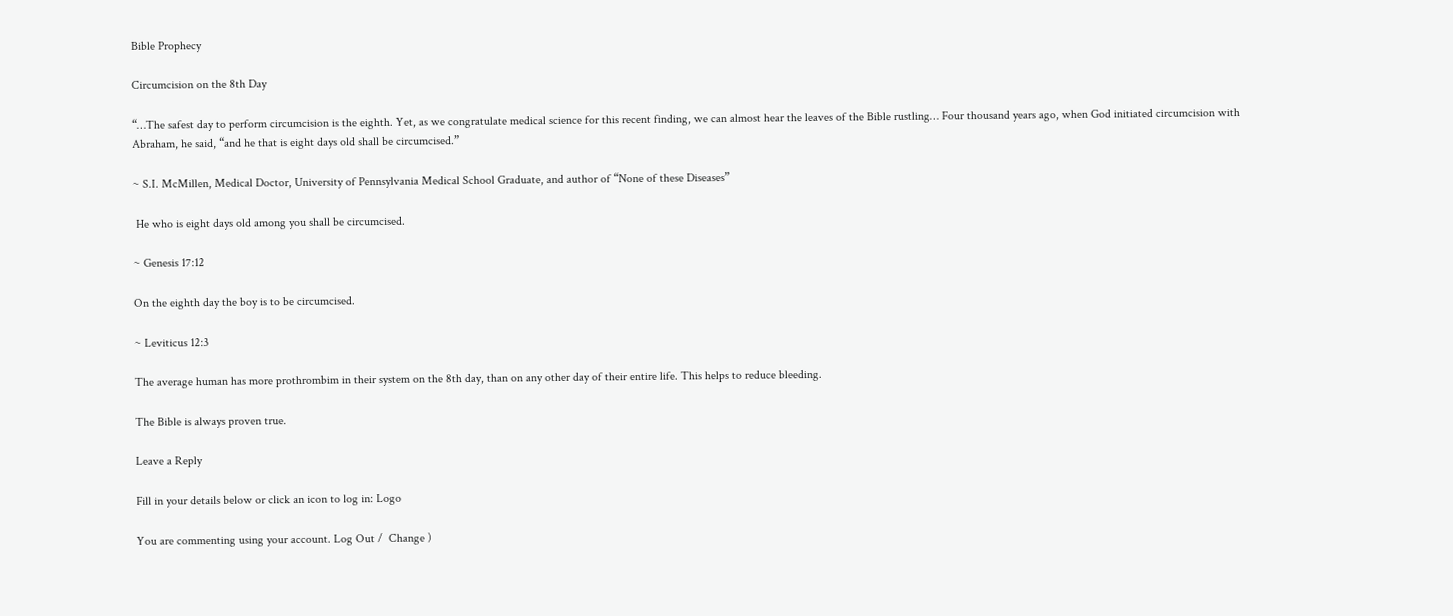Bible Prophecy

Circumcision on the 8th Day

“…The safest day to perform circumcision is the eighth. Yet, as we congratulate medical science for this recent finding, we can almost hear the leaves of the Bible rustling… Four thousand years ago, when God initiated circumcision with Abraham, he said, “and he that is eight days old shall be circumcised.”

~ S.I. McMillen, Medical Doctor, University of Pennsylvania Medical School Graduate, and author of “None of these Diseases”

 He who is eight days old among you shall be circumcised.

~ Genesis 17:12

On the eighth day the boy is to be circumcised.

~ Leviticus 12:3

The average human has more prothrombim in their system on the 8th day, than on any other day of their entire life. This helps to reduce bleeding.

The Bible is always proven true.

Leave a Reply

Fill in your details below or click an icon to log in: Logo

You are commenting using your account. Log Out /  Change )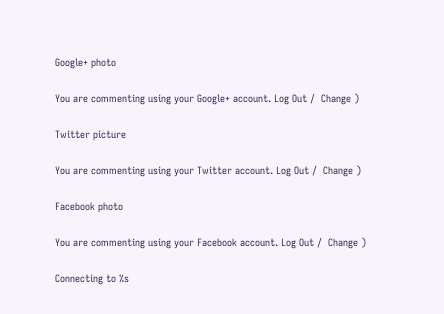Google+ photo

You are commenting using your Google+ account. Log Out /  Change )

Twitter picture

You are commenting using your Twitter account. Log Out /  Change )

Facebook photo

You are commenting using your Facebook account. Log Out /  Change )

Connecting to %s